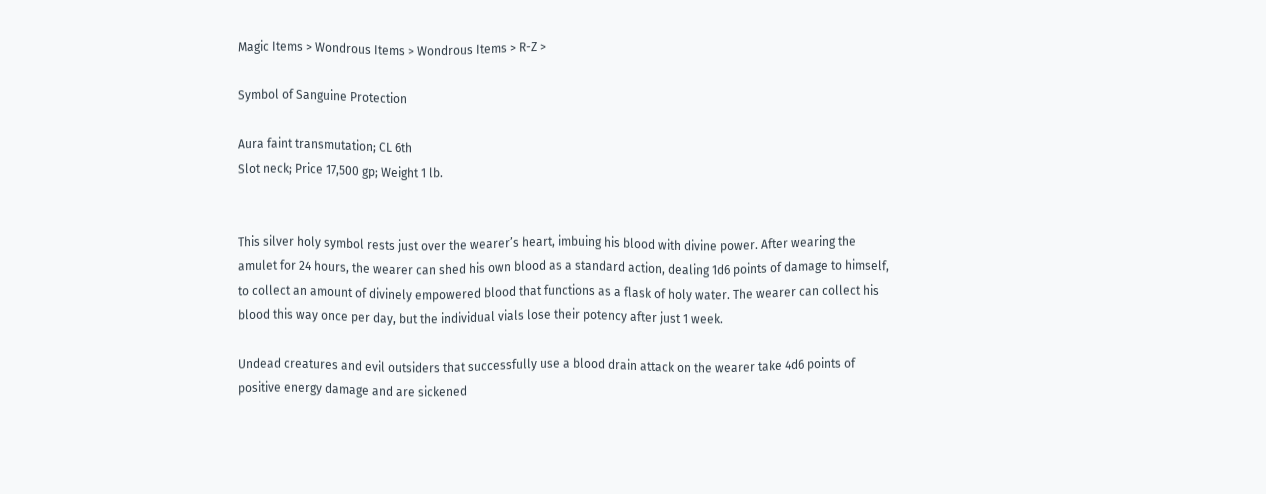Magic Items > Wondrous Items > Wondrous Items > R-Z >

Symbol of Sanguine Protection

Aura faint transmutation; CL 6th
Slot neck; Price 17,500 gp; Weight 1 lb.


This silver holy symbol rests just over the wearer’s heart, imbuing his blood with divine power. After wearing the amulet for 24 hours, the wearer can shed his own blood as a standard action, dealing 1d6 points of damage to himself, to collect an amount of divinely empowered blood that functions as a flask of holy water. The wearer can collect his blood this way once per day, but the individual vials lose their potency after just 1 week.

Undead creatures and evil outsiders that successfully use a blood drain attack on the wearer take 4d6 points of positive energy damage and are sickened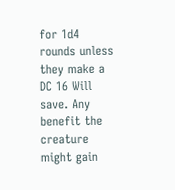for 1d4 rounds unless they make a DC 16 Will save. Any benefit the creature might gain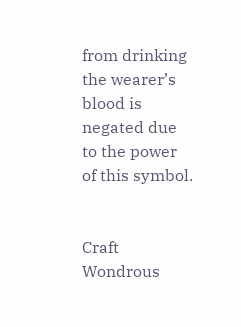from drinking the wearer’s blood is negated due to the power of this symbol.


Craft Wondrous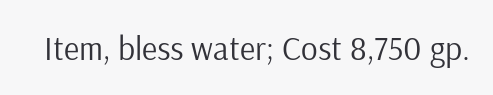Item, bless water; Cost 8,750 gp.